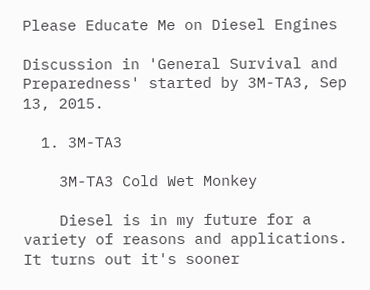Please Educate Me on Diesel Engines

Discussion in 'General Survival and Preparedness' started by 3M-TA3, Sep 13, 2015.

  1. 3M-TA3

    3M-TA3 Cold Wet Monkey

    Diesel is in my future for a variety of reasons and applications. It turns out it's sooner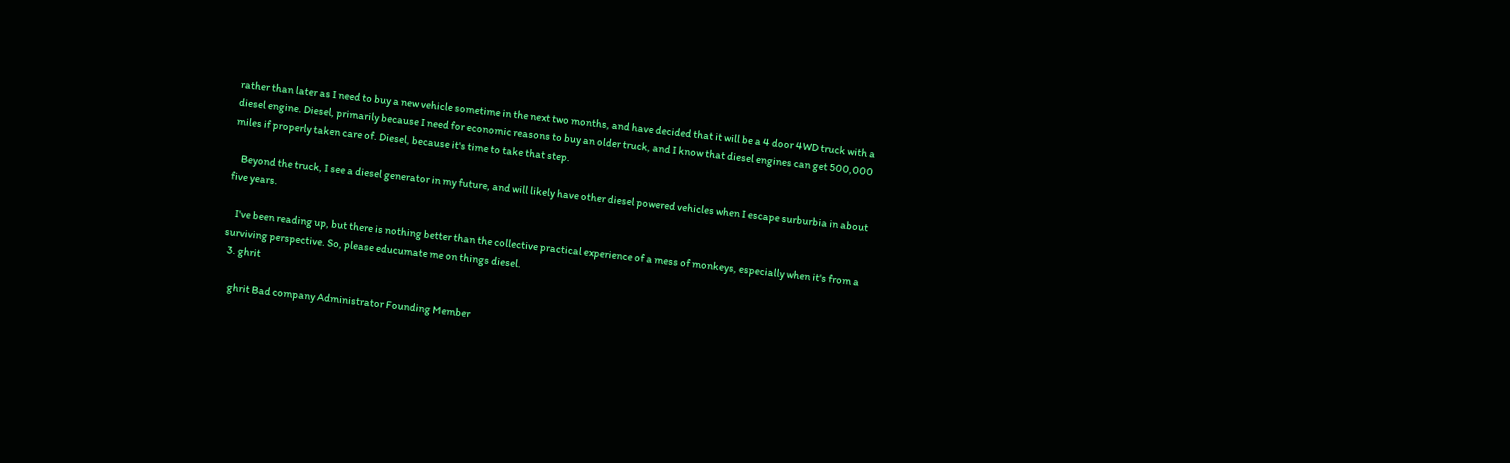rather than later as I need to buy a new vehicle sometime in the next two months, and have decided that it will be a 4 door 4WD truck with a diesel engine. Diesel, primarily because I need for economic reasons to buy an older truck, and I know that diesel engines can get 500,000 miles if properly taken care of. Diesel, because it's time to take that step.

    Beyond the truck, I see a diesel generator in my future, and will likely have other diesel powered vehicles when I escape surburbia in about five years.

    I've been reading up, but there is nothing better than the collective practical experience of a mess of monkeys, especially when it's from a surviving perspective. So, please educumate me on things diesel.
  3. ghrit

    ghrit Bad company Administrator Founding Member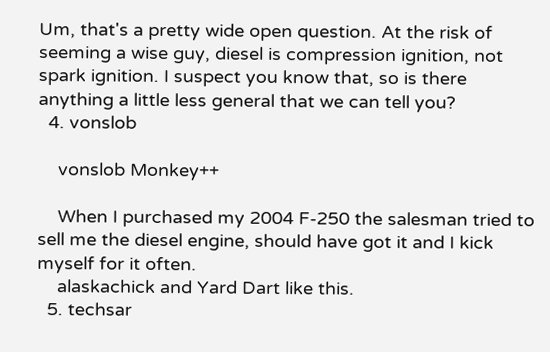Um, that's a pretty wide open question. At the risk of seeming a wise guy, diesel is compression ignition, not spark ignition. I suspect you know that, so is there anything a little less general that we can tell you?
  4. vonslob

    vonslob Monkey++

    When I purchased my 2004 F-250 the salesman tried to sell me the diesel engine, should have got it and I kick myself for it often.
    alaskachick and Yard Dart like this.
  5. techsar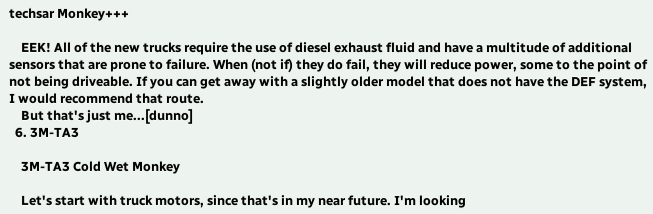techsar Monkey+++

    EEK! All of the new trucks require the use of diesel exhaust fluid and have a multitude of additional sensors that are prone to failure. When (not if) they do fail, they will reduce power, some to the point of not being driveable. If you can get away with a slightly older model that does not have the DEF system, I would recommend that route.
    But that's just me...[dunno]
  6. 3M-TA3

    3M-TA3 Cold Wet Monkey

    Let's start with truck motors, since that's in my near future. I'm looking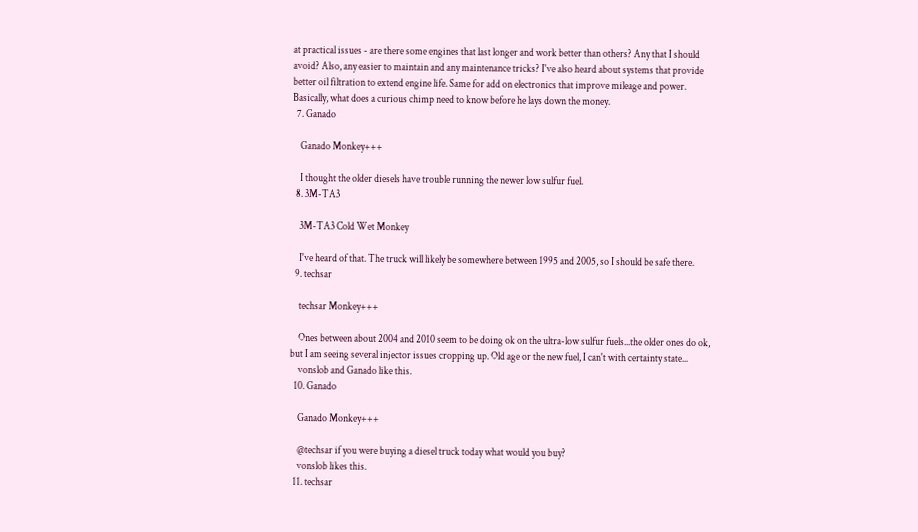at practical issues - are there some engines that last longer and work better than others? Any that I should avoid? Also, any easier to maintain and any maintenance tricks? I've also heard about systems that provide better oil filtration to extend engine life. Same for add on electronics that improve mileage and power. Basically, what does a curious chimp need to know before he lays down the money.
  7. Ganado

    Ganado Monkey+++

    I thought the older diesels have trouble running the newer low sulfur fuel.
  8. 3M-TA3

    3M-TA3 Cold Wet Monkey

    I've heard of that. The truck will likely be somewhere between 1995 and 2005, so I should be safe there.
  9. techsar

    techsar Monkey+++

    Ones between about 2004 and 2010 seem to be doing ok on the ultra-low sulfur fuels...the older ones do ok, but I am seeing several injector issues cropping up. Old age or the new fuel, I can't with certainty state...
    vonslob and Ganado like this.
  10. Ganado

    Ganado Monkey+++

    @techsar if you were buying a diesel truck today what would you buy?
    vonslob likes this.
  11. techsar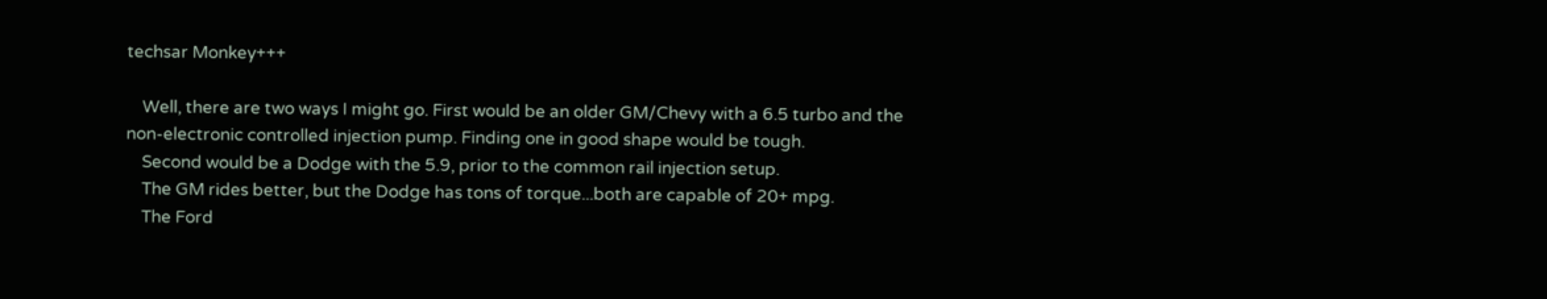techsar Monkey+++

    Well, there are two ways I might go. First would be an older GM/Chevy with a 6.5 turbo and the non-electronic controlled injection pump. Finding one in good shape would be tough.
    Second would be a Dodge with the 5.9, prior to the common rail injection setup.
    The GM rides better, but the Dodge has tons of torque...both are capable of 20+ mpg.
    The Ford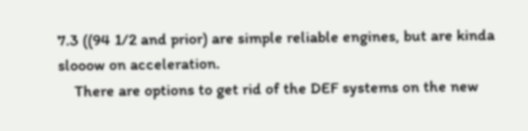7.3 ((94 1/2 and prior) are simple reliable engines, but are kinda slooow on acceleration.
    There are options to get rid of the DEF systems on the new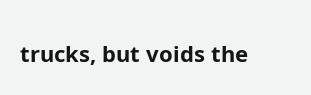trucks, but voids the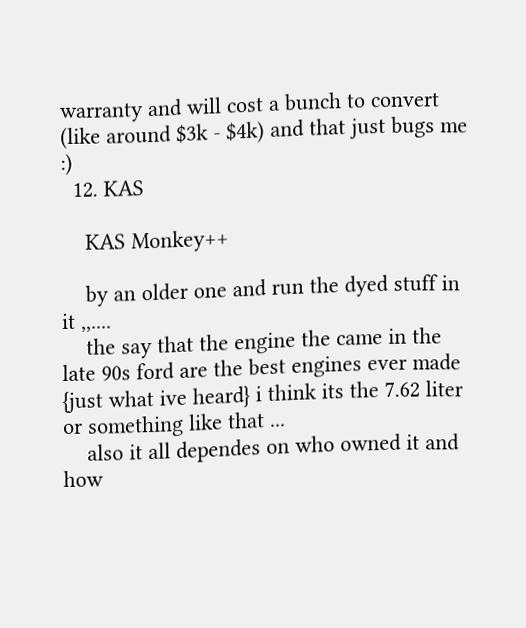warranty and will cost a bunch to convert (like around $3k - $4k) and that just bugs me :)
  12. KAS

    KAS Monkey++

    by an older one and run the dyed stuff in it ,,....
    the say that the engine the came in the late 90s ford are the best engines ever made {just what ive heard} i think its the 7.62 liter or something like that ...
    also it all dependes on who owned it and how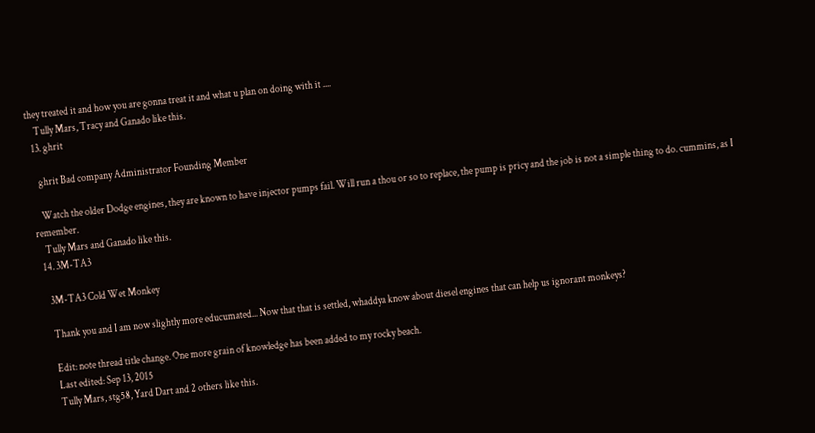they treated it and how you are gonna treat it and what u plan on doing with it ....
    Tully Mars, Tracy and Ganado like this.
  13. ghrit

    ghrit Bad company Administrator Founding Member

    Watch the older Dodge engines, they are known to have injector pumps fail. Will run a thou or so to replace, the pump is pricy and the job is not a simple thing to do. cummins, as I remember.
    Tully Mars and Ganado like this.
  14. 3M-TA3

    3M-TA3 Cold Wet Monkey

    Thank you and I am now slightly more educumated... Now that that is settled, whaddya know about diesel engines that can help us ignorant monkeys?

    Edit: note thread title change. One more grain of knowledge has been added to my rocky beach.
    Last edited: Sep 13, 2015
    Tully Mars, stg58, Yard Dart and 2 others like this.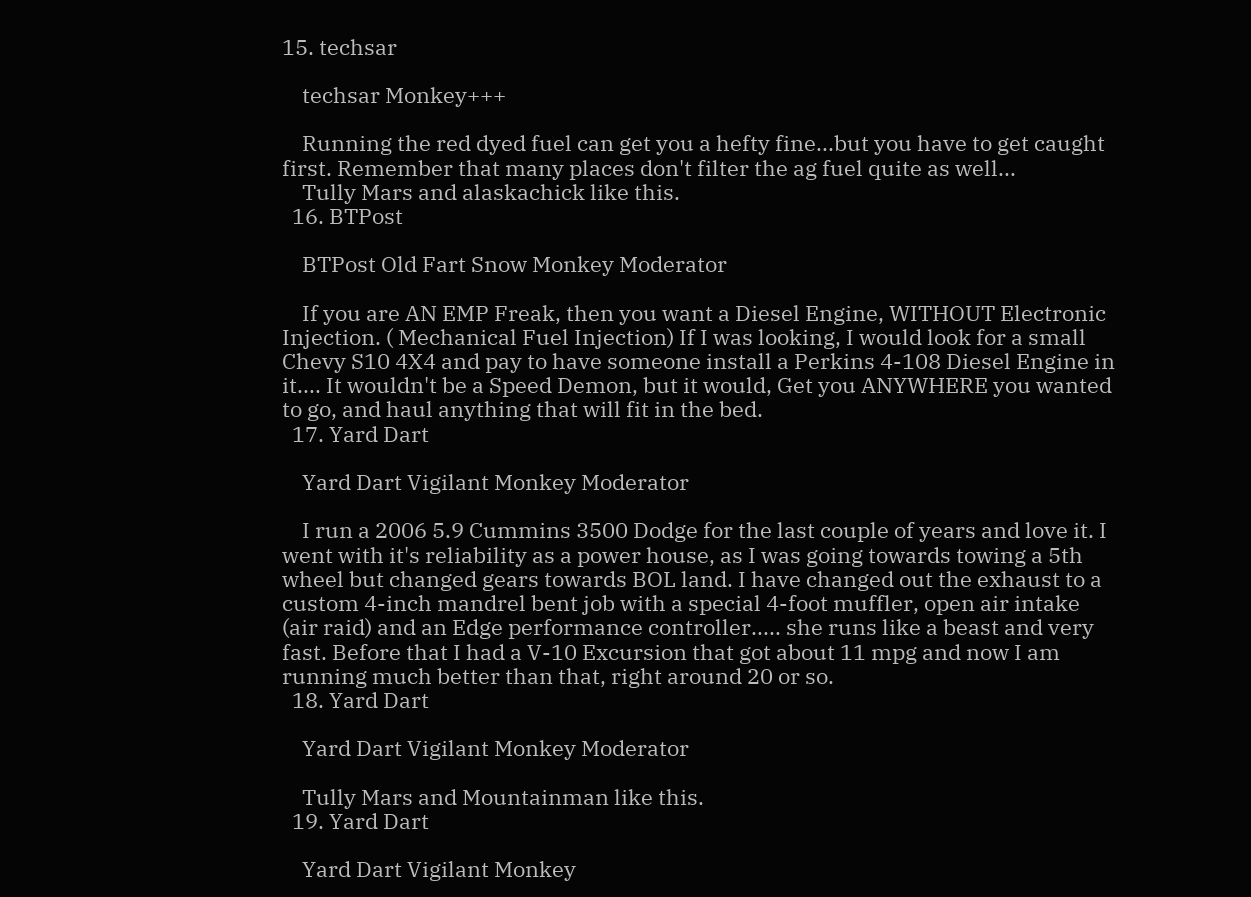15. techsar

    techsar Monkey+++

    Running the red dyed fuel can get you a hefty fine...but you have to get caught first. Remember that many places don't filter the ag fuel quite as well...
    Tully Mars and alaskachick like this.
  16. BTPost

    BTPost Old Fart Snow Monkey Moderator

    If you are AN EMP Freak, then you want a Diesel Engine, WITHOUT Electronic Injection. ( Mechanical Fuel Injection) If I was looking, I would look for a small Chevy S10 4X4 and pay to have someone install a Perkins 4-108 Diesel Engine in it.... It wouldn't be a Speed Demon, but it would, Get you ANYWHERE you wanted to go, and haul anything that will fit in the bed.
  17. Yard Dart

    Yard Dart Vigilant Monkey Moderator

    I run a 2006 5.9 Cummins 3500 Dodge for the last couple of years and love it. I went with it's reliability as a power house, as I was going towards towing a 5th wheel but changed gears towards BOL land. I have changed out the exhaust to a custom 4-inch mandrel bent job with a special 4-foot muffler, open air intake (air raid) and an Edge performance controller..... she runs like a beast and very fast. Before that I had a V-10 Excursion that got about 11 mpg and now I am running much better than that, right around 20 or so.
  18. Yard Dart

    Yard Dart Vigilant Monkey Moderator

    Tully Mars and Mountainman like this.
  19. Yard Dart

    Yard Dart Vigilant Monkey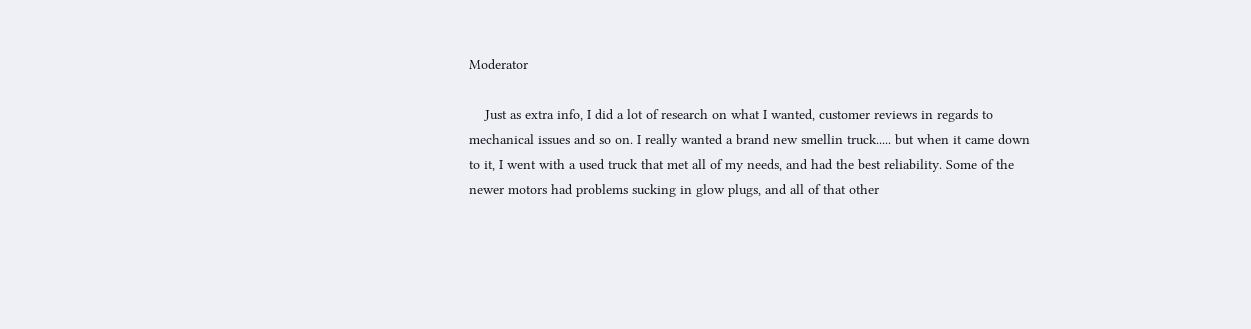Moderator

    Just as extra info, I did a lot of research on what I wanted, customer reviews in regards to mechanical issues and so on. I really wanted a brand new smellin truck..... but when it came down to it, I went with a used truck that met all of my needs, and had the best reliability. Some of the newer motors had problems sucking in glow plugs, and all of that other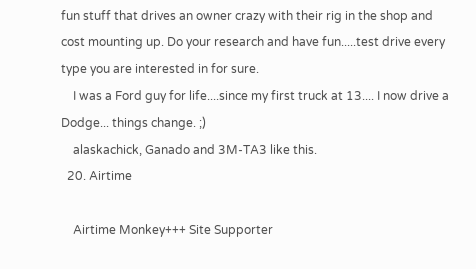fun stuff that drives an owner crazy with their rig in the shop and cost mounting up. Do your research and have fun.....test drive every type you are interested in for sure.
    I was a Ford guy for life....since my first truck at 13.... I now drive a Dodge... things change. ;)
    alaskachick, Ganado and 3M-TA3 like this.
  20. Airtime

    Airtime Monkey+++ Site Supporter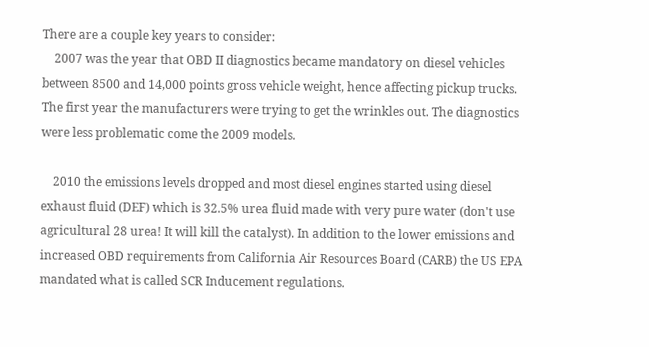There are a couple key years to consider:
    2007 was the year that OBD II diagnostics became mandatory on diesel vehicles between 8500 and 14,000 points gross vehicle weight, hence affecting pickup trucks. The first year the manufacturers were trying to get the wrinkles out. The diagnostics were less problematic come the 2009 models.

    2010 the emissions levels dropped and most diesel engines started using diesel exhaust fluid (DEF) which is 32.5% urea fluid made with very pure water (don't use agricultural 28 urea! It will kill the catalyst). In addition to the lower emissions and increased OBD requirements from California Air Resources Board (CARB) the US EPA mandated what is called SCR Inducement regulations.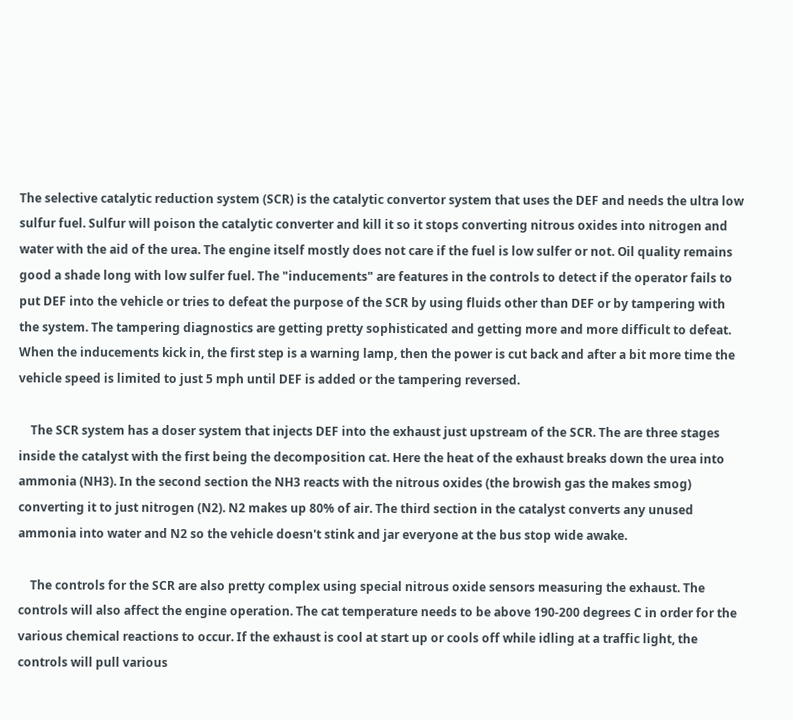The selective catalytic reduction system (SCR) is the catalytic convertor system that uses the DEF and needs the ultra low sulfur fuel. Sulfur will poison the catalytic converter and kill it so it stops converting nitrous oxides into nitrogen and water with the aid of the urea. The engine itself mostly does not care if the fuel is low sulfer or not. Oil quality remains good a shade long with low sulfer fuel. The "inducements" are features in the controls to detect if the operator fails to put DEF into the vehicle or tries to defeat the purpose of the SCR by using fluids other than DEF or by tampering with the system. The tampering diagnostics are getting pretty sophisticated and getting more and more difficult to defeat. When the inducements kick in, the first step is a warning lamp, then the power is cut back and after a bit more time the vehicle speed is limited to just 5 mph until DEF is added or the tampering reversed.

    The SCR system has a doser system that injects DEF into the exhaust just upstream of the SCR. The are three stages inside the catalyst with the first being the decomposition cat. Here the heat of the exhaust breaks down the urea into ammonia (NH3). In the second section the NH3 reacts with the nitrous oxides (the browish gas the makes smog) converting it to just nitrogen (N2). N2 makes up 80% of air. The third section in the catalyst converts any unused ammonia into water and N2 so the vehicle doesn't stink and jar everyone at the bus stop wide awake.

    The controls for the SCR are also pretty complex using special nitrous oxide sensors measuring the exhaust. The controls will also affect the engine operation. The cat temperature needs to be above 190-200 degrees C in order for the various chemical reactions to occur. If the exhaust is cool at start up or cools off while idling at a traffic light, the controls will pull various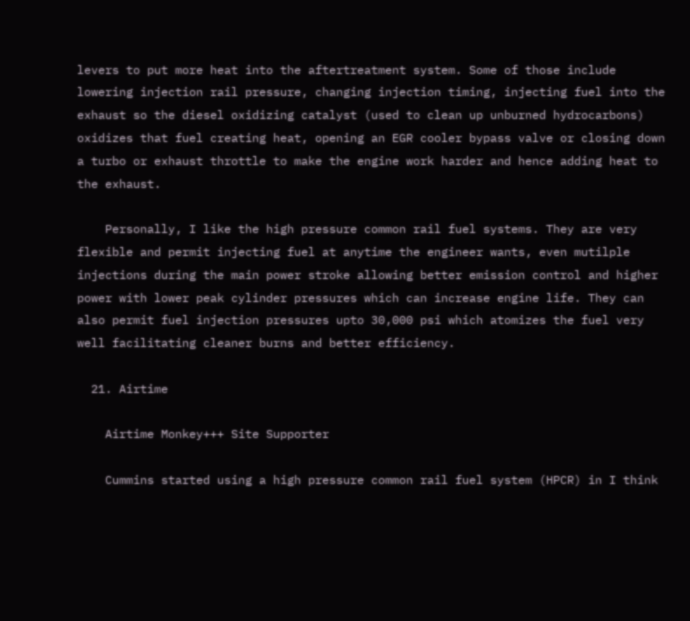levers to put more heat into the aftertreatment system. Some of those include lowering injection rail pressure, changing injection timing, injecting fuel into the exhaust so the diesel oxidizing catalyst (used to clean up unburned hydrocarbons) oxidizes that fuel creating heat, opening an EGR cooler bypass valve or closing down a turbo or exhaust throttle to make the engine work harder and hence adding heat to the exhaust.

    Personally, I like the high pressure common rail fuel systems. They are very flexible and permit injecting fuel at anytime the engineer wants, even mutilple injections during the main power stroke allowing better emission control and higher power with lower peak cylinder pressures which can increase engine life. They can also permit fuel injection pressures upto 30,000 psi which atomizes the fuel very well facilitating cleaner burns and better efficiency.

  21. Airtime

    Airtime Monkey+++ Site Supporter

    Cummins started using a high pressure common rail fuel system (HPCR) in I think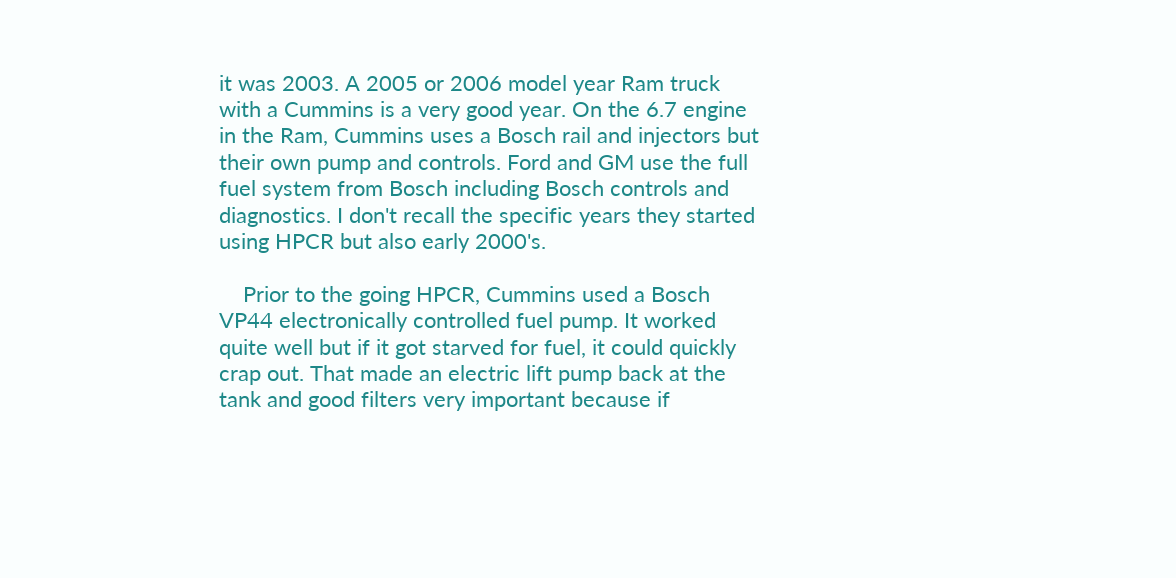it was 2003. A 2005 or 2006 model year Ram truck with a Cummins is a very good year. On the 6.7 engine in the Ram, Cummins uses a Bosch rail and injectors but their own pump and controls. Ford and GM use the full fuel system from Bosch including Bosch controls and diagnostics. I don't recall the specific years they started using HPCR but also early 2000's.

    Prior to the going HPCR, Cummins used a Bosch VP44 electronically controlled fuel pump. It worked quite well but if it got starved for fuel, it could quickly crap out. That made an electric lift pump back at the tank and good filters very important because if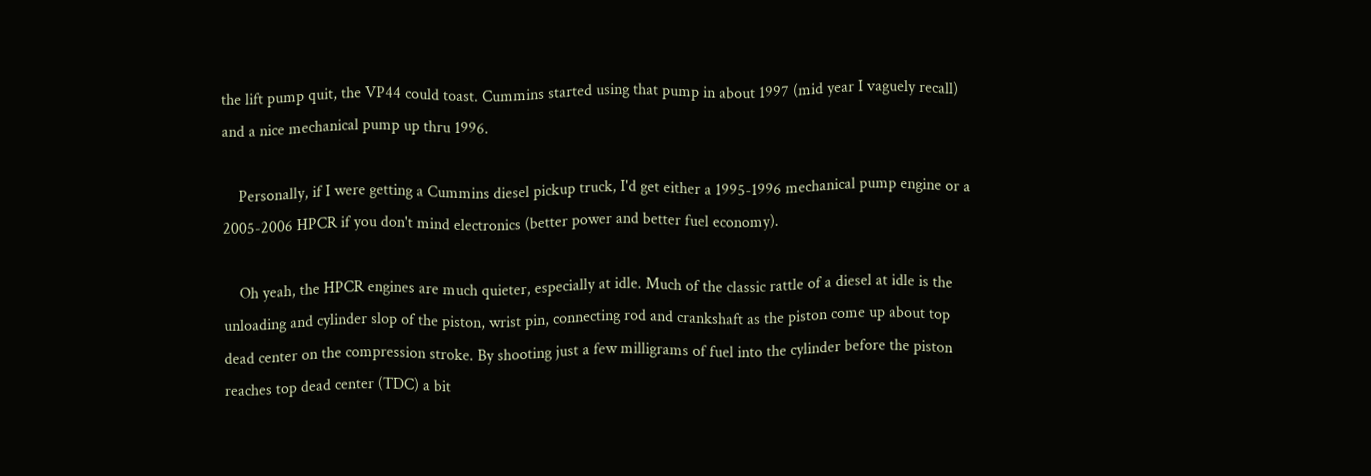the lift pump quit, the VP44 could toast. Cummins started using that pump in about 1997 (mid year I vaguely recall) and a nice mechanical pump up thru 1996.

    Personally, if I were getting a Cummins diesel pickup truck, I'd get either a 1995-1996 mechanical pump engine or a 2005-2006 HPCR if you don't mind electronics (better power and better fuel economy).

    Oh yeah, the HPCR engines are much quieter, especially at idle. Much of the classic rattle of a diesel at idle is the unloading and cylinder slop of the piston, wrist pin, connecting rod and crankshaft as the piston come up about top dead center on the compression stroke. By shooting just a few milligrams of fuel into the cylinder before the piston reaches top dead center (TDC) a bit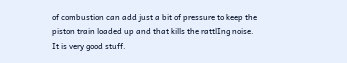of combustion can add just a bit of pressure to keep the piston train loaded up and that kills the rattlIng noise. It is very good stuff.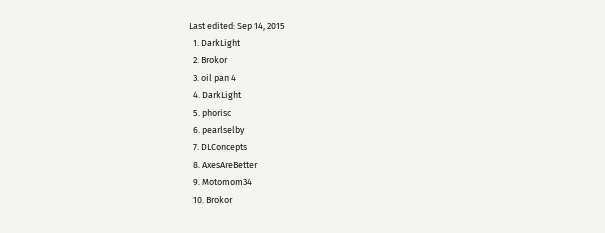Last edited: Sep 14, 2015
  1. DarkLight
  2. Brokor
  3. oil pan 4
  4. DarkLight
  5. phorisc
  6. pearlselby
  7. DLConcepts
  8. AxesAreBetter
  9. Motomom34
  10. Brokor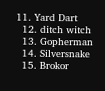11. Yard Dart
  12. ditch witch
  13. Gopherman
  14. Silversnake
  15. Brokor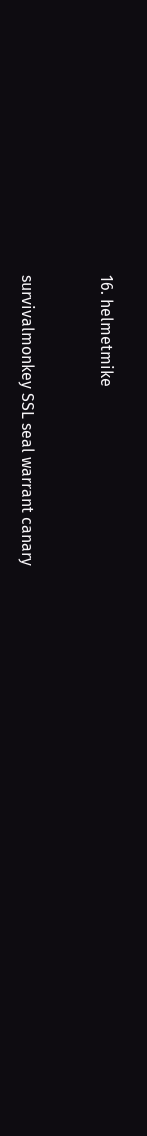16. helmetmike


survivalmonkey SSL seal warrant canary